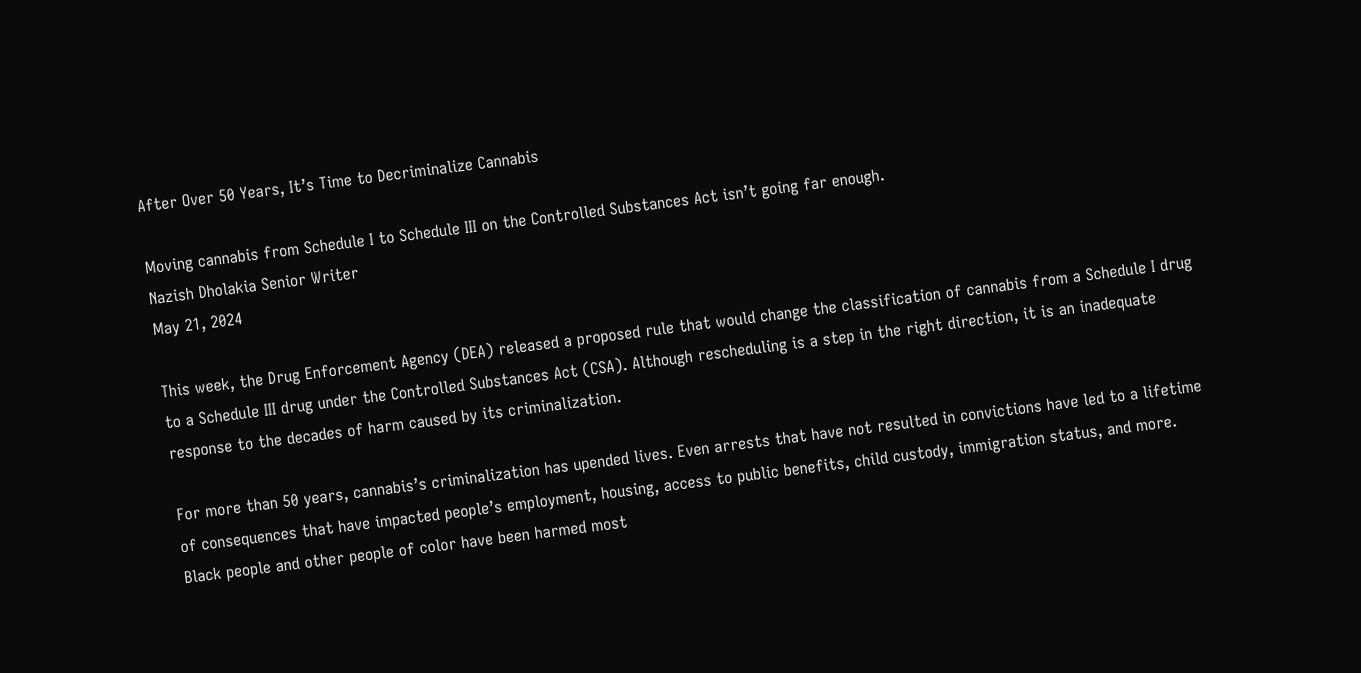After Over 50 Years, It’s Time to Decriminalize Cannabis

Moving cannabis from Schedule I to Schedule III on the Controlled Substances Act isn’t going far enough.
Nazish Dholakia Senior Writer
May 21, 2024

This week, the Drug Enforcement Agency (DEA) released a proposed rule that would change the classification of cannabis from a Schedule I drug to a Schedule III drug under the Controlled Substances Act (CSA). Although rescheduling is a step in the right direction, it is an inadequate response to the decades of harm caused by its criminalization.

For more than 50 years, cannabis’s criminalization has upended lives. Even arrests that have not resulted in convictions have led to a lifetime of consequences that have impacted people’s employment, housing, access to public benefits, child custody, immigration status, and more. Black people and other people of color have been harmed most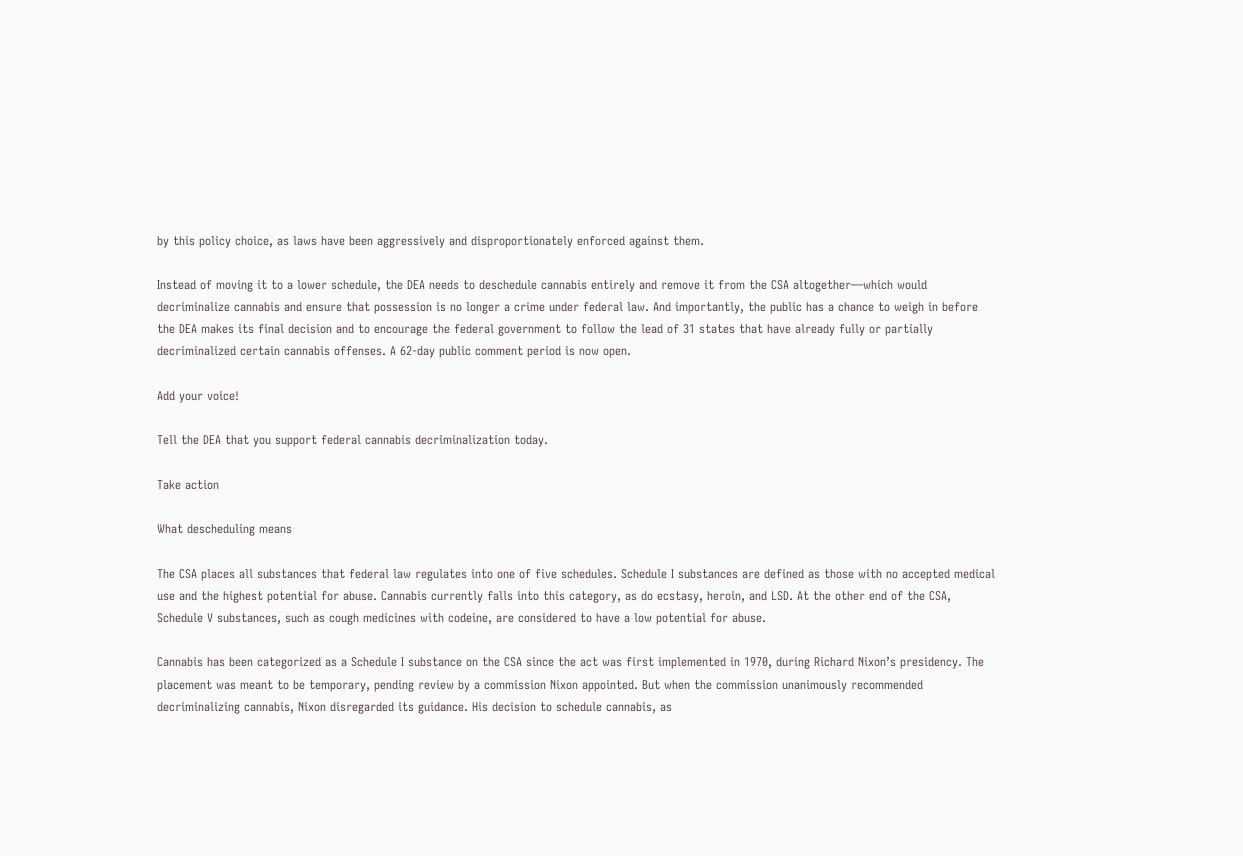by this policy choice, as laws have been aggressively and disproportionately enforced against them.

Instead of moving it to a lower schedule, the DEA needs to deschedule cannabis entirely and remove it from the CSA altogether—which would decriminalize cannabis and ensure that possession is no longer a crime under federal law. And importantly, the public has a chance to weigh in before the DEA makes its final decision and to encourage the federal government to follow the lead of 31 states that have already fully or partially decriminalized certain cannabis offenses. A 62-day public comment period is now open.

Add your voice!

Tell the DEA that you support federal cannabis decriminalization today.

Take action

What descheduling means

The CSA places all substances that federal law regulates into one of five schedules. Schedule I substances are defined as those with no accepted medical use and the highest potential for abuse. Cannabis currently falls into this category, as do ecstasy, heroin, and LSD. At the other end of the CSA, Schedule V substances, such as cough medicines with codeine, are considered to have a low potential for abuse.

Cannabis has been categorized as a Schedule I substance on the CSA since the act was first implemented in 1970, during Richard Nixon’s presidency. The placement was meant to be temporary, pending review by a commission Nixon appointed. But when the commission unanimously recommended decriminalizing cannabis, Nixon disregarded its guidance. His decision to schedule cannabis, as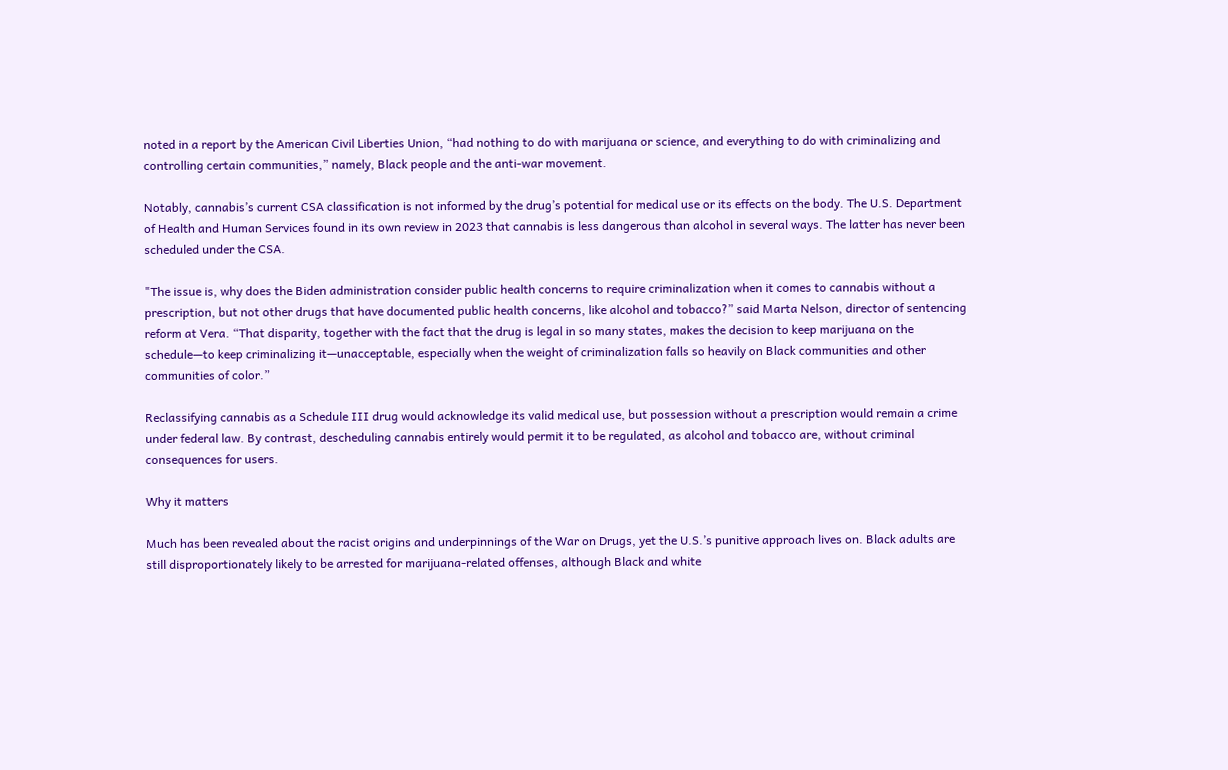noted in a report by the American Civil Liberties Union, “had nothing to do with marijuana or science, and everything to do with criminalizing and controlling certain communities,” namely, Black people and the anti-war movement.

Notably, cannabis’s current CSA classification is not informed by the drug’s potential for medical use or its effects on the body. The U.S. Department of Health and Human Services found in its own review in 2023 that cannabis is less dangerous than alcohol in several ways. The latter has never been scheduled under the CSA.

"The issue is, why does the Biden administration consider public health concerns to require criminalization when it comes to cannabis without a prescription, but not other drugs that have documented public health concerns, like alcohol and tobacco?” said Marta Nelson, director of sentencing reform at Vera. “That disparity, together with the fact that the drug is legal in so many states, makes the decision to keep marijuana on the schedule—to keep criminalizing it—unacceptable, especially when the weight of criminalization falls so heavily on Black communities and other communities of color.”

Reclassifying cannabis as a Schedule III drug would acknowledge its valid medical use, but possession without a prescription would remain a crime under federal law. By contrast, descheduling cannabis entirely would permit it to be regulated, as alcohol and tobacco are, without criminal consequences for users.

Why it matters

Much has been revealed about the racist origins and underpinnings of the War on Drugs, yet the U.S.’s punitive approach lives on. Black adults are still disproportionately likely to be arrested for marijuana-related offenses, although Black and white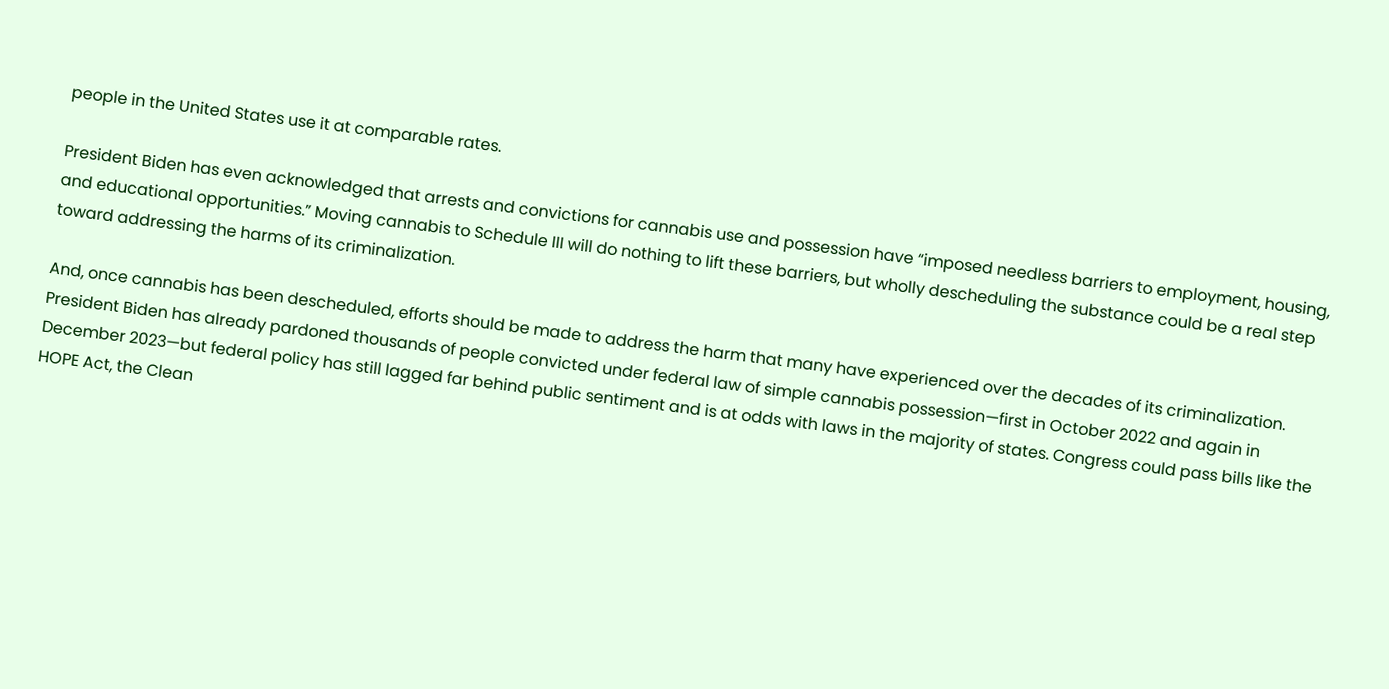people in the United States use it at comparable rates.

President Biden has even acknowledged that arrests and convictions for cannabis use and possession have “imposed needless barriers to employment, housing, and educational opportunities.” Moving cannabis to Schedule III will do nothing to lift these barriers, but wholly descheduling the substance could be a real step toward addressing the harms of its criminalization.

And, once cannabis has been descheduled, efforts should be made to address the harm that many have experienced over the decades of its criminalization. President Biden has already pardoned thousands of people convicted under federal law of simple cannabis possession—first in October 2022 and again in December 2023—but federal policy has still lagged far behind public sentiment and is at odds with laws in the majority of states. Congress could pass bills like the HOPE Act, the Clean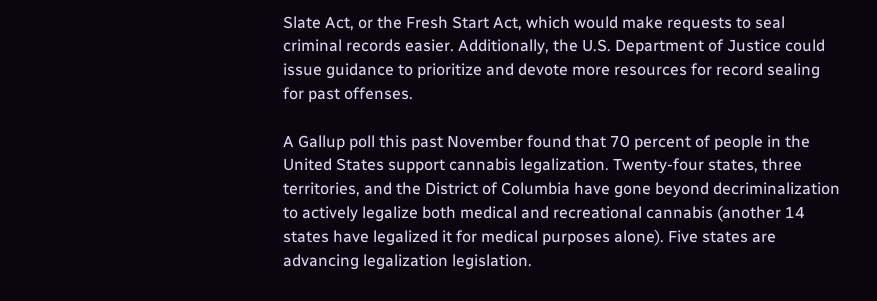Slate Act, or the Fresh Start Act, which would make requests to seal criminal records easier. Additionally, the U.S. Department of Justice could issue guidance to prioritize and devote more resources for record sealing for past offenses.

A Gallup poll this past November found that 70 percent of people in the United States support cannabis legalization. Twenty-four states, three territories, and the District of Columbia have gone beyond decriminalization to actively legalize both medical and recreational cannabis (another 14 states have legalized it for medical purposes alone). Five states are advancing legalization legislation.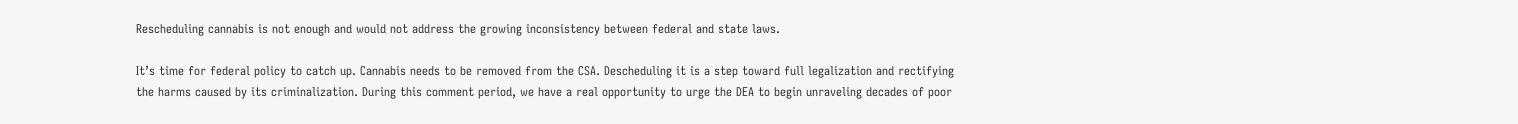Rescheduling cannabis is not enough and would not address the growing inconsistency between federal and state laws.

It’s time for federal policy to catch up. Cannabis needs to be removed from the CSA. Descheduling it is a step toward full legalization and rectifying the harms caused by its criminalization. During this comment period, we have a real opportunity to urge the DEA to begin unraveling decades of poor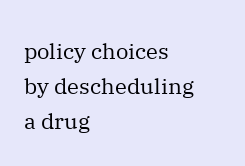policy choices by descheduling a drug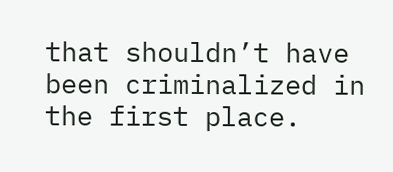that shouldn’t have been criminalized in the first place.